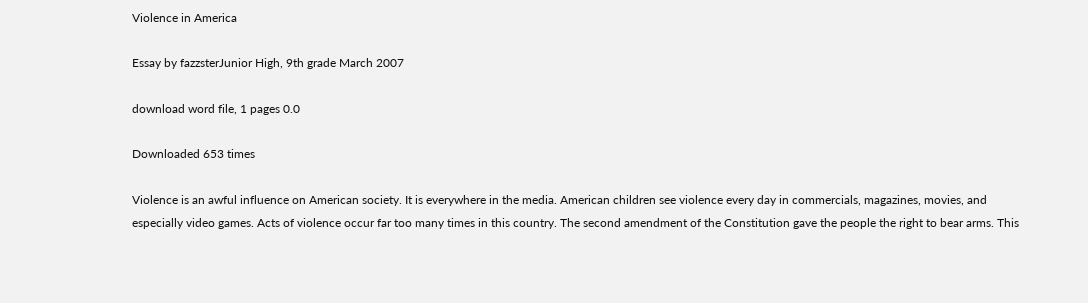Violence in America

Essay by fazzsterJunior High, 9th grade March 2007

download word file, 1 pages 0.0

Downloaded 653 times

Violence is an awful influence on American society. It is everywhere in the media. American children see violence every day in commercials, magazines, movies, and especially video games. Acts of violence occur far too many times in this country. The second amendment of the Constitution gave the people the right to bear arms. This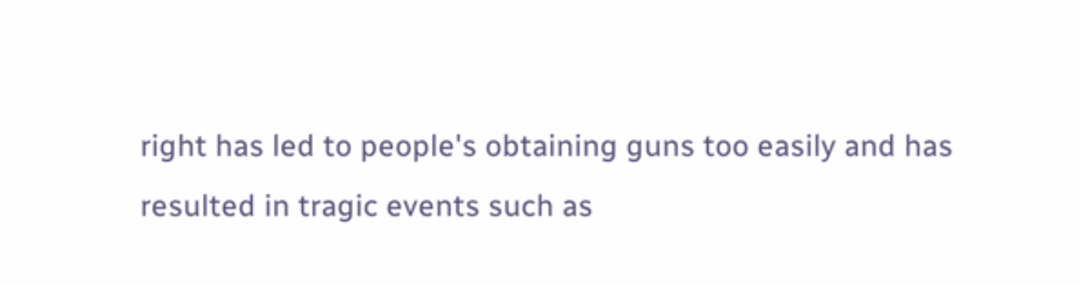right has led to people's obtaining guns too easily and has resulted in tragic events such as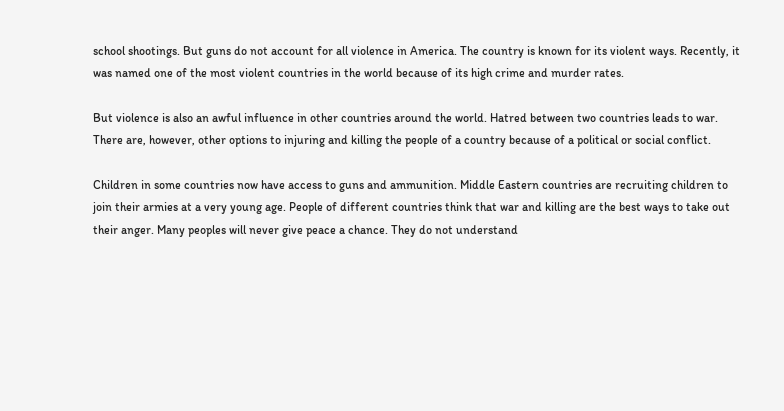school shootings. But guns do not account for all violence in America. The country is known for its violent ways. Recently, it was named one of the most violent countries in the world because of its high crime and murder rates.

But violence is also an awful influence in other countries around the world. Hatred between two countries leads to war. There are, however, other options to injuring and killing the people of a country because of a political or social conflict.

Children in some countries now have access to guns and ammunition. Middle Eastern countries are recruiting children to join their armies at a very young age. People of different countries think that war and killing are the best ways to take out their anger. Many peoples will never give peace a chance. They do not understand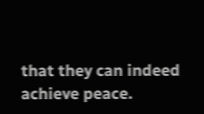that they can indeed achieve peace.